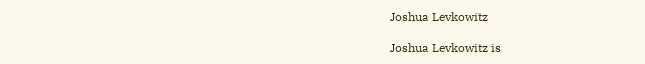Joshua Levkowitz

Joshua Levkowitz is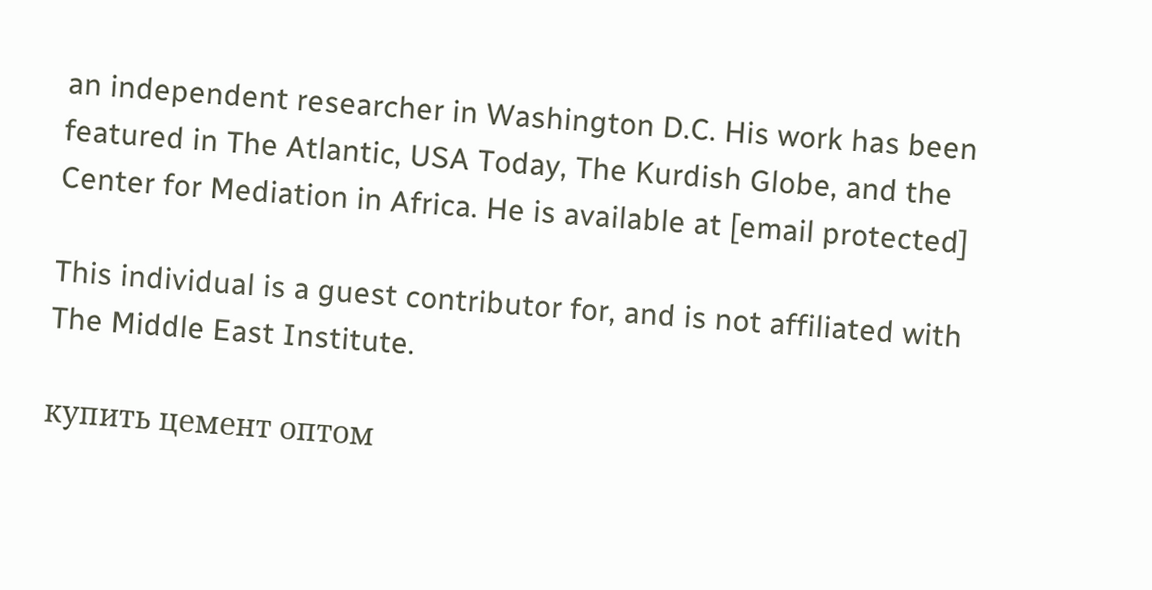an independent researcher in Washington D.C. His work has been featured in The Atlantic, USA Today, The Kurdish Globe, and the Center for Mediation in Africa. He is available at [email protected]

This individual is a guest contributor for, and is not affiliated with The Middle East Institute.

купить цемент оптом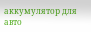аккумулятор для авто